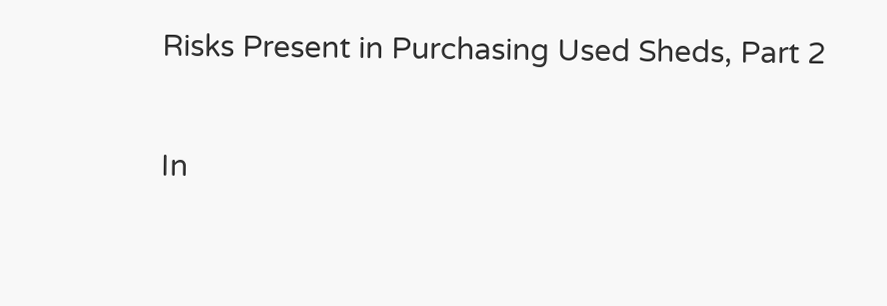Risks Present in Purchasing Used Sheds, Part 2

In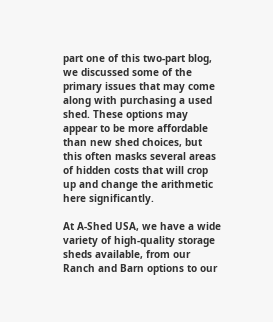part one of this two-part blog, we discussed some of the primary issues that may come along with purchasing a used shed. These options may appear to be more affordable than new shed choices, but this often masks several areas of hidden costs that will crop up and change the arithmetic here significantly.

At A-Shed USA, we have a wide variety of high-quality storage sheds available, from our Ranch and Barn options to our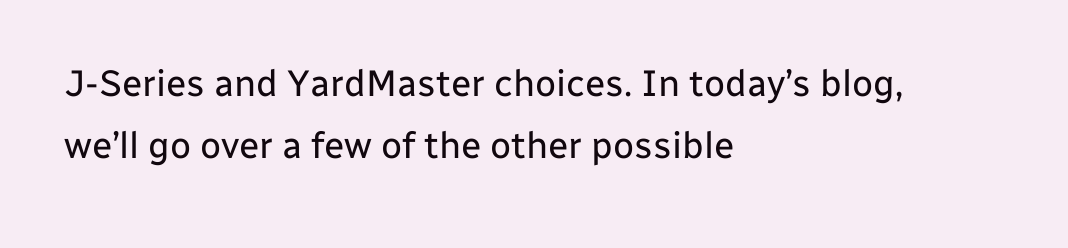J-Series and YardMaster choices. In today’s blog, we’ll go over a few of the other possible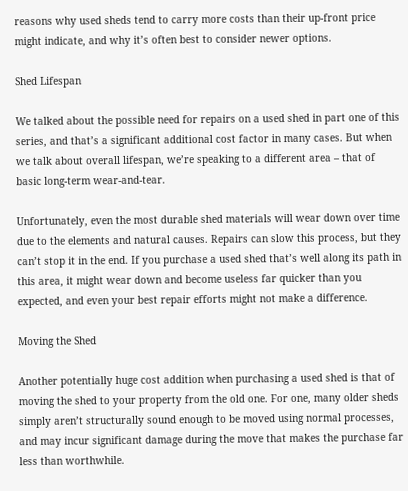reasons why used sheds tend to carry more costs than their up-front price might indicate, and why it’s often best to consider newer options.

Shed Lifespan

We talked about the possible need for repairs on a used shed in part one of this series, and that’s a significant additional cost factor in many cases. But when we talk about overall lifespan, we’re speaking to a different area – that of basic long-term wear-and-tear.

Unfortunately, even the most durable shed materials will wear down over time due to the elements and natural causes. Repairs can slow this process, but they can’t stop it in the end. If you purchase a used shed that’s well along its path in this area, it might wear down and become useless far quicker than you expected, and even your best repair efforts might not make a difference.

Moving the Shed

Another potentially huge cost addition when purchasing a used shed is that of moving the shed to your property from the old one. For one, many older sheds simply aren’t structurally sound enough to be moved using normal processes, and may incur significant damage during the move that makes the purchase far less than worthwhile.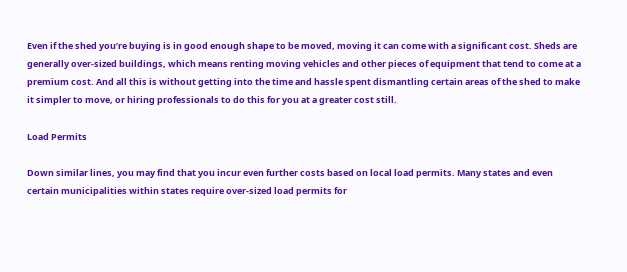Even if the shed you’re buying is in good enough shape to be moved, moving it can come with a significant cost. Sheds are generally over-sized buildings, which means renting moving vehicles and other pieces of equipment that tend to come at a premium cost. And all this is without getting into the time and hassle spent dismantling certain areas of the shed to make it simpler to move, or hiring professionals to do this for you at a greater cost still.

Load Permits

Down similar lines, you may find that you incur even further costs based on local load permits. Many states and even certain municipalities within states require over-sized load permits for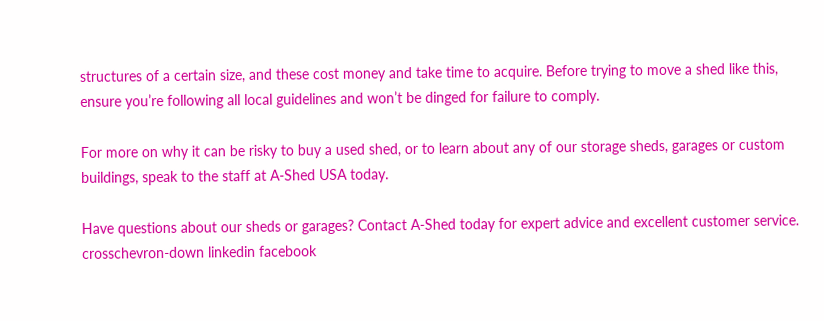structures of a certain size, and these cost money and take time to acquire. Before trying to move a shed like this, ensure you’re following all local guidelines and won’t be dinged for failure to comply.

For more on why it can be risky to buy a used shed, or to learn about any of our storage sheds, garages or custom buildings, speak to the staff at A-Shed USA today.

Have questions about our sheds or garages? Contact A-Shed today for expert advice and excellent customer service.
crosschevron-down linkedin facebook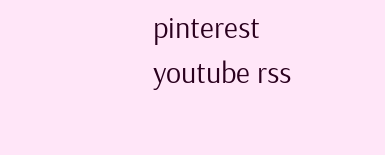pinterest youtube rss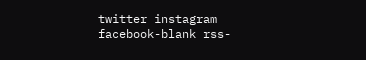twitter instagram facebook-blank rss-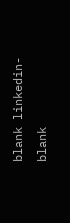blank linkedin-blank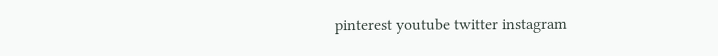pinterest youtube twitter instagram